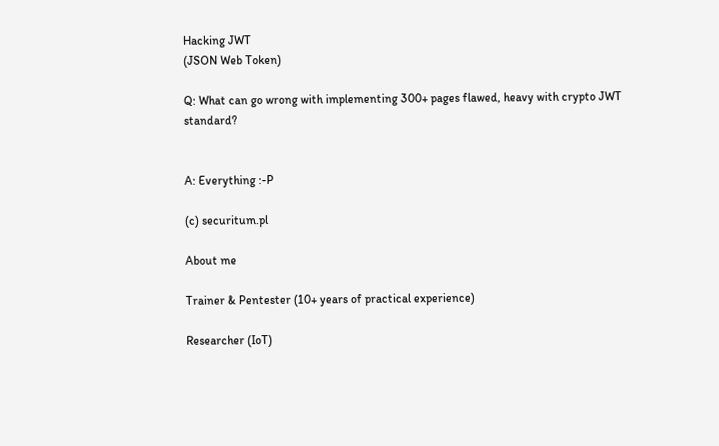Hacking JWT
(JSON Web Token)

Q: What can go wrong with implementing 300+ pages flawed, heavy with crypto JWT standard?


A: Everything :-P

(c) securitum.pl

About me

Trainer & Pentester (10+ years of practical experience)

Researcher (IoT)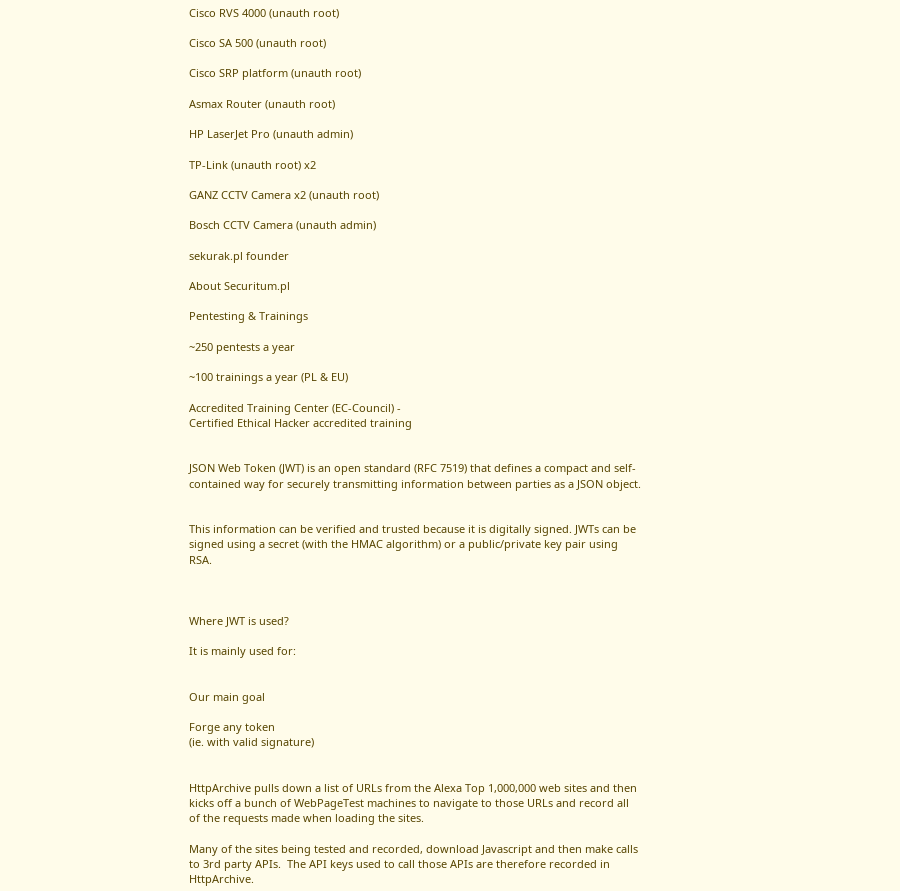Cisco RVS 4000 (unauth root)

Cisco SA 500 (unauth root)

Cisco SRP platform (unauth root)

Asmax Router (unauth root)

HP LaserJet Pro (unauth admin)

TP-Link (unauth root) x2

GANZ CCTV Camera x2 (unauth root)

Bosch CCTV Camera (unauth admin)

sekurak.pl founder

About Securitum.pl

Pentesting & Trainings

~250 pentests a year

~100 trainings a year (PL & EU)

Accredited Training Center (EC-Council) -
Certified Ethical Hacker accredited training


JSON Web Token (JWT) is an open standard (RFC 7519) that defines a compact and self-contained way for securely transmitting information between parties as a JSON object.


This information can be verified and trusted because it is digitally signed. JWTs can be signed using a secret (with the HMAC algorithm) or a public/private key pair using RSA.



Where JWT is used?

It is mainly used for:


Our main goal

Forge any token
(ie. with valid signature)


HttpArchive pulls down a list of URLs from the Alexa Top 1,000,000 web sites and then kicks off a bunch of WebPageTest machines to navigate to those URLs and record all of the requests made when loading the sites.

Many of the sites being tested and recorded, download Javascript and then make calls to 3rd party APIs.  The API keys used to call those APIs are therefore recorded in HttpArchive.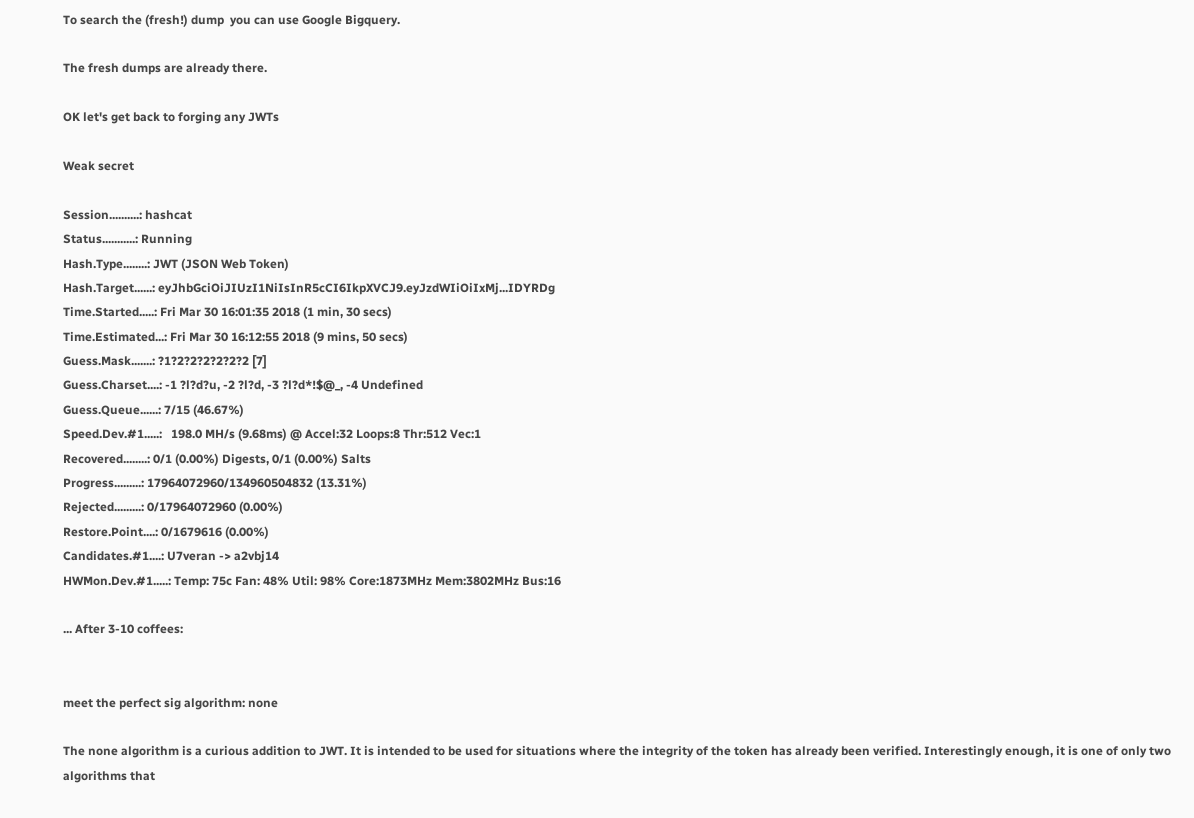To search the (fresh!) dump  you can use Google Bigquery.

The fresh dumps are already there.

OK let's get back to forging any JWTs

Weak secret

Session..........: hashcat
Status...........: Running
Hash.Type........: JWT (JSON Web Token)
Hash.Target......: eyJhbGciOiJIUzI1NiIsInR5cCI6IkpXVCJ9.eyJzdWIiOiIxMj...IDYRDg
Time.Started.....: Fri Mar 30 16:01:35 2018 (1 min, 30 secs)
Time.Estimated...: Fri Mar 30 16:12:55 2018 (9 mins, 50 secs)
Guess.Mask.......: ?1?2?2?2?2?2?2 [7]
Guess.Charset....: -1 ?l?d?u, -2 ?l?d, -3 ?l?d*!$@_, -4 Undefined
Guess.Queue......: 7/15 (46.67%)
Speed.Dev.#1.....:   198.0 MH/s (9.68ms) @ Accel:32 Loops:8 Thr:512 Vec:1
Recovered........: 0/1 (0.00%) Digests, 0/1 (0.00%) Salts
Progress.........: 17964072960/134960504832 (13.31%)
Rejected.........: 0/17964072960 (0.00%)
Restore.Point....: 0/1679616 (0.00%)
Candidates.#1....: U7veran -> a2vbj14
HWMon.Dev.#1.....: Temp: 75c Fan: 48% Util: 98% Core:1873MHz Mem:3802MHz Bus:16

... After 3-10 coffees:


meet the perfect sig algorithm: none

The none algorithm is a curious addition to JWT. It is intended to be used for situations where the integrity of the token has already been verified. Interestingly enough, it is one of only two algorithms that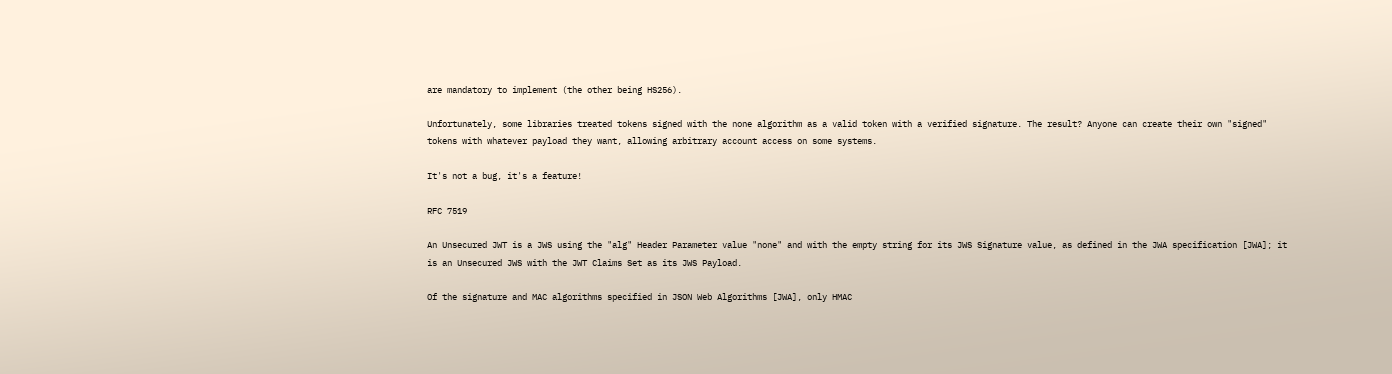are mandatory to implement (the other being HS256).

Unfortunately, some libraries treated tokens signed with the none algorithm as a valid token with a verified signature. The result? Anyone can create their own "signed" tokens with whatever payload they want, allowing arbitrary account access on some systems.

It's not a bug, it's a feature!

RFC 7519

An Unsecured JWT is a JWS using the "alg" Header Parameter value "none" and with the empty string for its JWS Signature value, as defined in the JWA specification [JWA]; it is an Unsecured JWS with the JWT Claims Set as its JWS Payload.

Of the signature and MAC algorithms specified in JSON Web Algorithms [JWA], only HMAC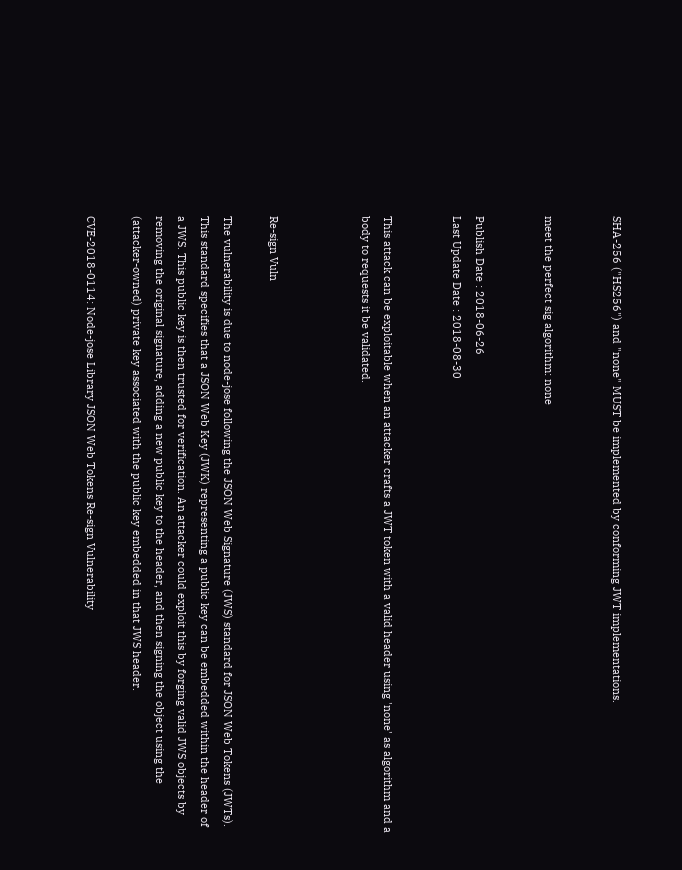SHA-256 ("HS256") and "none" MUST be implemented by conforming JWT implementations.


meet the perfect sig algorithm: none


Publish Date : 2018-06-26
Last Update Date : 2018-08-30


This attack can be exploitable when an attacker crafts a JWT token with a valid header using 'none' as algorithm and a body to requests it be validated.



Re-sign Vuln

The vulnerability is due to node-jose following the JSON Web Signature (JWS) standard for JSON Web Tokens (JWTs). This standard specifies that a JSON Web Key (JWK) representing a public key can be embedded within the header of a JWS. This public key is then trusted for verification. An attacker could exploit this by forging valid JWS objects by removing the original signature, adding a new public key to the header, and then signing the object using the (attacker-owned) private key associated with the public key embedded in that JWS header.

CVE-2018-0114: Node-jose Library JSON Web Tokens Re-sign Vulnerability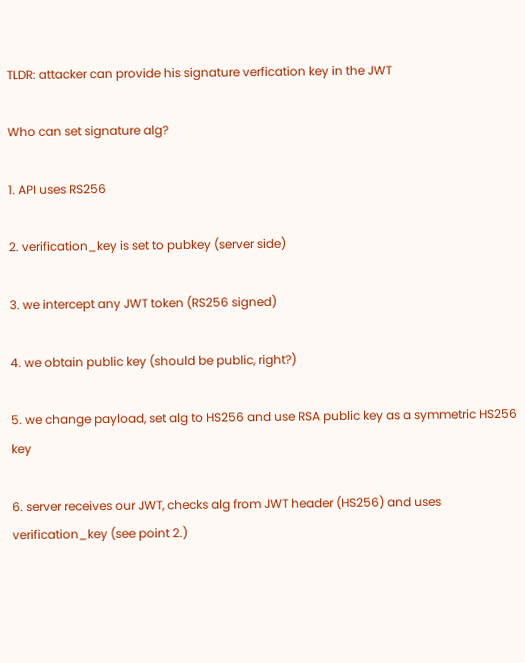TLDR: attacker can provide his signature verfication key in the JWT

Who can set signature alg?

1. API uses RS256

2. verification_key is set to pubkey (server side)

3. we intercept any JWT token (RS256 signed)

4. we obtain public key (should be public, right?)

5. we change payload, set alg to HS256 and use RSA public key as a symmetric HS256 key

6. server receives our JWT, checks alg from JWT header (HS256) and uses verification_key (see point 2.)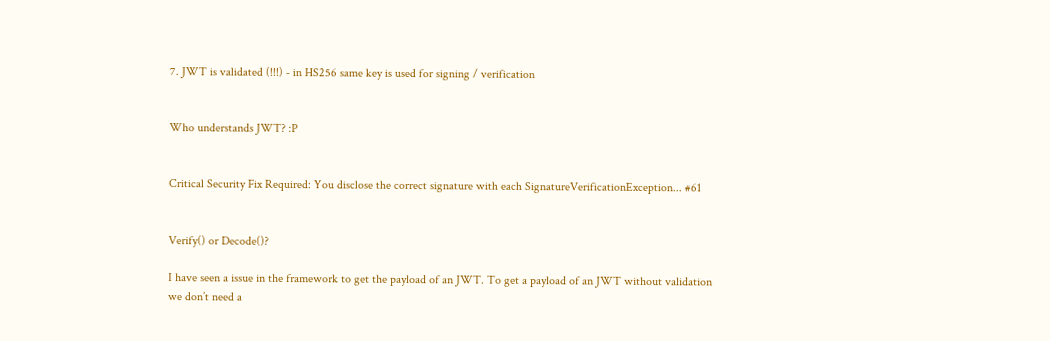7. JWT is validated (!!!) - in HS256 same key is used for signing / verification


Who understands JWT? :P


Critical Security Fix Required: You disclose the correct signature with each SignatureVerificationException... #61


Verify() or Decode()?

I have seen a issue in the framework to get the payload of an JWT. To get a payload of an JWT without validation we don’t need a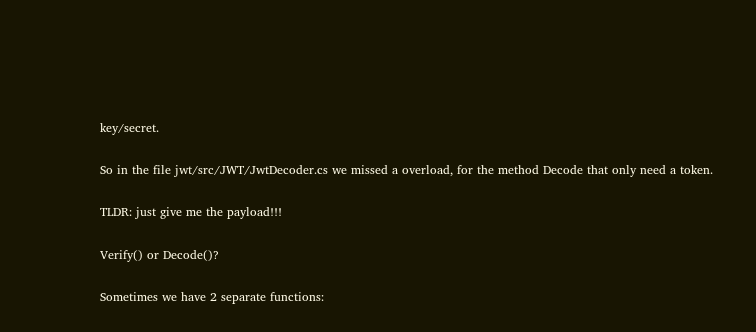key/secret.

So in the file jwt/src/JWT/JwtDecoder.cs we missed a overload, for the method Decode that only need a token.

TLDR: just give me the payload!!!

Verify() or Decode()?

Sometimes we have 2 separate functions: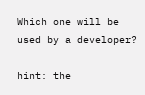Which one will be used by a developer?

hint: the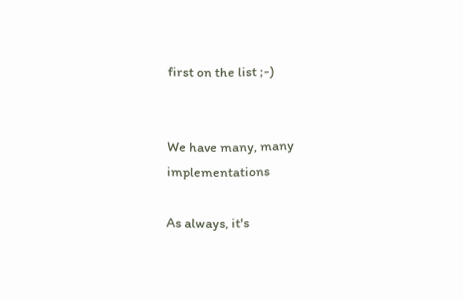first on the list ;-)


We have many, many implementations

As always, it's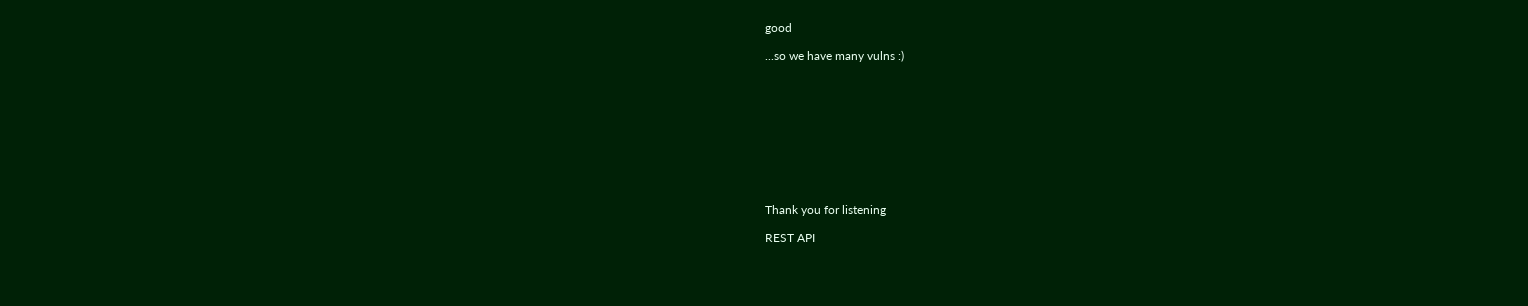good

...so we have many vulns :)










Thank you for listening

REST API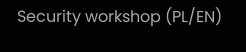Security workshop (PL/EN)